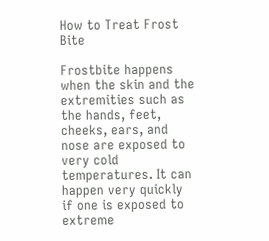How to Treat Frost Bite

Frostbite happens when the skin and the extremities such as the hands, feet, cheeks, ears, and nose are exposed to very cold temperatures. It can happen very quickly if one is exposed to extreme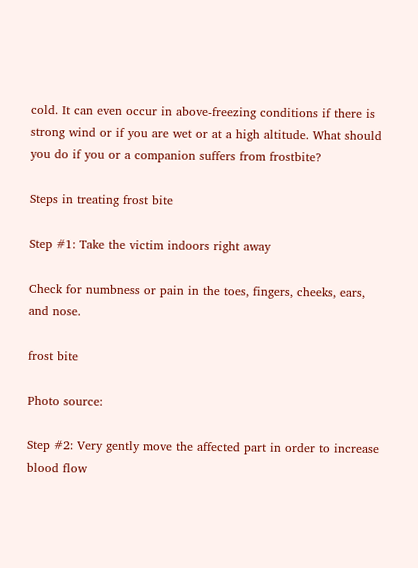cold. It can even occur in above-freezing conditions if there is strong wind or if you are wet or at a high altitude. What should you do if you or a companion suffers from frostbite?

Steps in treating frost bite

Step #1: Take the victim indoors right away

Check for numbness or pain in the toes, fingers, cheeks, ears, and nose.

frost bite

Photo source:

Step #2: Very gently move the affected part in order to increase blood flow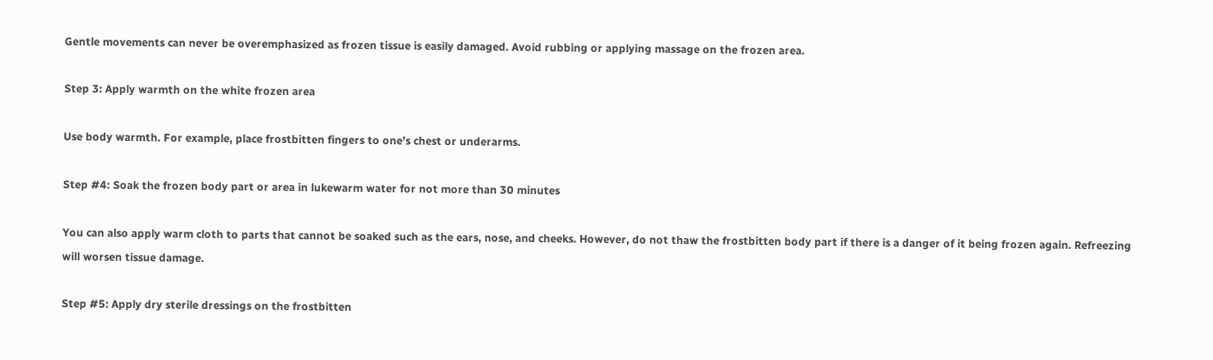Gentle movements can never be overemphasized as frozen tissue is easily damaged. Avoid rubbing or applying massage on the frozen area.

Step 3: Apply warmth on the white frozen area

Use body warmth. For example, place frostbitten fingers to one’s chest or underarms.

Step #4: Soak the frozen body part or area in lukewarm water for not more than 30 minutes

You can also apply warm cloth to parts that cannot be soaked such as the ears, nose, and cheeks. However, do not thaw the frostbitten body part if there is a danger of it being frozen again. Refreezing will worsen tissue damage.

Step #5: Apply dry sterile dressings on the frostbitten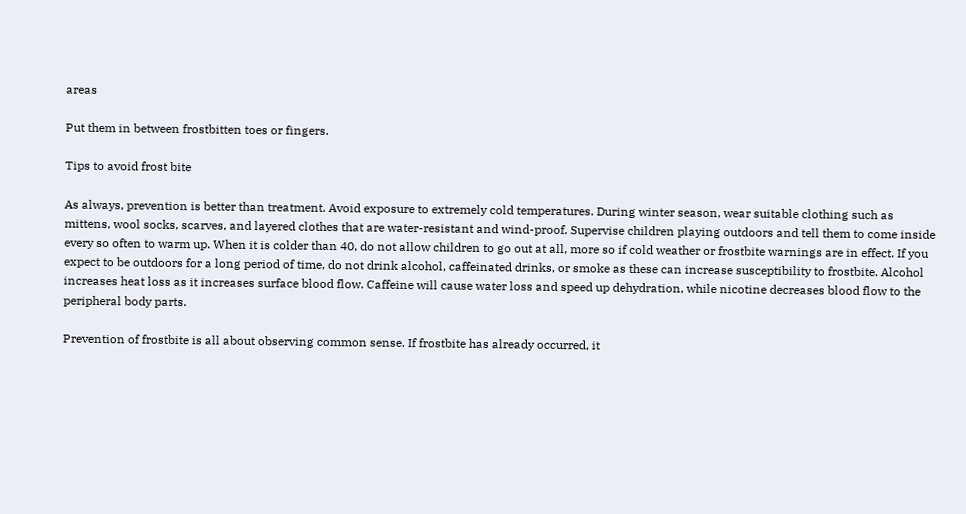areas

Put them in between frostbitten toes or fingers.

Tips to avoid frost bite

As always, prevention is better than treatment. Avoid exposure to extremely cold temperatures. During winter season, wear suitable clothing such as mittens, wool socks, scarves, and layered clothes that are water-resistant and wind-proof. Supervise children playing outdoors and tell them to come inside every so often to warm up. When it is colder than 40, do not allow children to go out at all, more so if cold weather or frostbite warnings are in effect. If you expect to be outdoors for a long period of time, do not drink alcohol, caffeinated drinks, or smoke as these can increase susceptibility to frostbite. Alcohol increases heat loss as it increases surface blood flow. Caffeine will cause water loss and speed up dehydration, while nicotine decreases blood flow to the peripheral body parts.

Prevention of frostbite is all about observing common sense. If frostbite has already occurred, it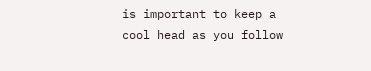is important to keep a cool head as you follow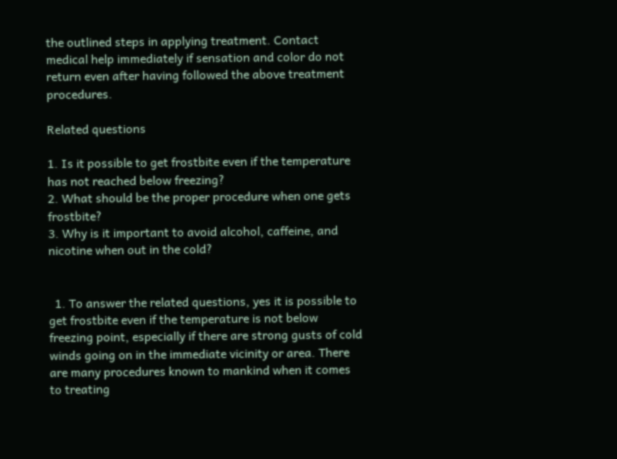the outlined steps in applying treatment. Contact medical help immediately if sensation and color do not return even after having followed the above treatment procedures.

Related questions

1. Is it possible to get frostbite even if the temperature has not reached below freezing?
2. What should be the proper procedure when one gets frostbite?
3. Why is it important to avoid alcohol, caffeine, and nicotine when out in the cold?


  1. To answer the related questions, yes it is possible to get frostbite even if the temperature is not below freezing point, especially if there are strong gusts of cold winds going on in the immediate vicinity or area. There are many procedures known to mankind when it comes to treating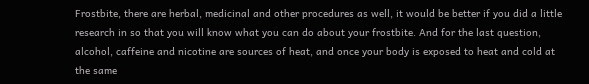Frostbite, there are herbal, medicinal and other procedures as well, it would be better if you did a little research in so that you will know what you can do about your frostbite. And for the last question, alcohol, caffeine and nicotine are sources of heat, and once your body is exposed to heat and cold at the same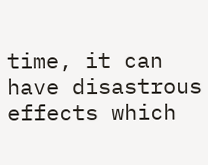time, it can have disastrous effects which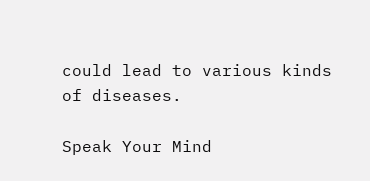could lead to various kinds of diseases.

Speak Your Mind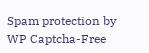Spam protection by WP Captcha-Free